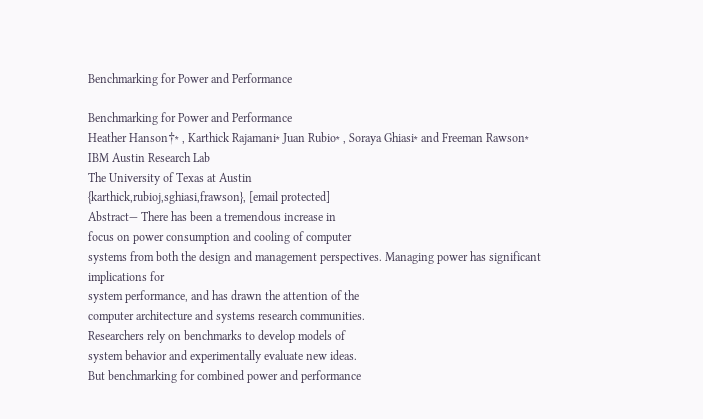Benchmarking for Power and Performance

Benchmarking for Power and Performance
Heather Hanson†∗ , Karthick Rajamani∗ Juan Rubio∗ , Soraya Ghiasi∗ and Freeman Rawson∗
IBM Austin Research Lab
The University of Texas at Austin
{karthick,rubioj,sghiasi,frawson}, [email protected]
Abstract— There has been a tremendous increase in
focus on power consumption and cooling of computer
systems from both the design and management perspectives. Managing power has significant implications for
system performance, and has drawn the attention of the
computer architecture and systems research communities.
Researchers rely on benchmarks to develop models of
system behavior and experimentally evaluate new ideas.
But benchmarking for combined power and performance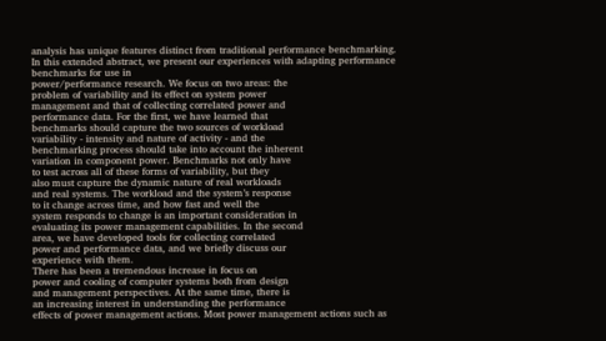analysis has unique features distinct from traditional performance benchmarking.
In this extended abstract, we present our experiences with adapting performance benchmarks for use in
power/performance research. We focus on two areas: the
problem of variability and its effect on system power
management and that of collecting correlated power and
performance data. For the first, we have learned that
benchmarks should capture the two sources of workload
variability - intensity and nature of activity - and the
benchmarking process should take into account the inherent
variation in component power. Benchmarks not only have
to test across all of these forms of variability, but they
also must capture the dynamic nature of real workloads
and real systems. The workload and the system’s response
to it change across time, and how fast and well the
system responds to change is an important consideration in
evaluating its power management capabilities. In the second
area, we have developed tools for collecting correlated
power and performance data, and we briefly discuss our
experience with them.
There has been a tremendous increase in focus on
power and cooling of computer systems both from design
and management perspectives. At the same time, there is
an increasing interest in understanding the performance
effects of power management actions. Most power management actions such as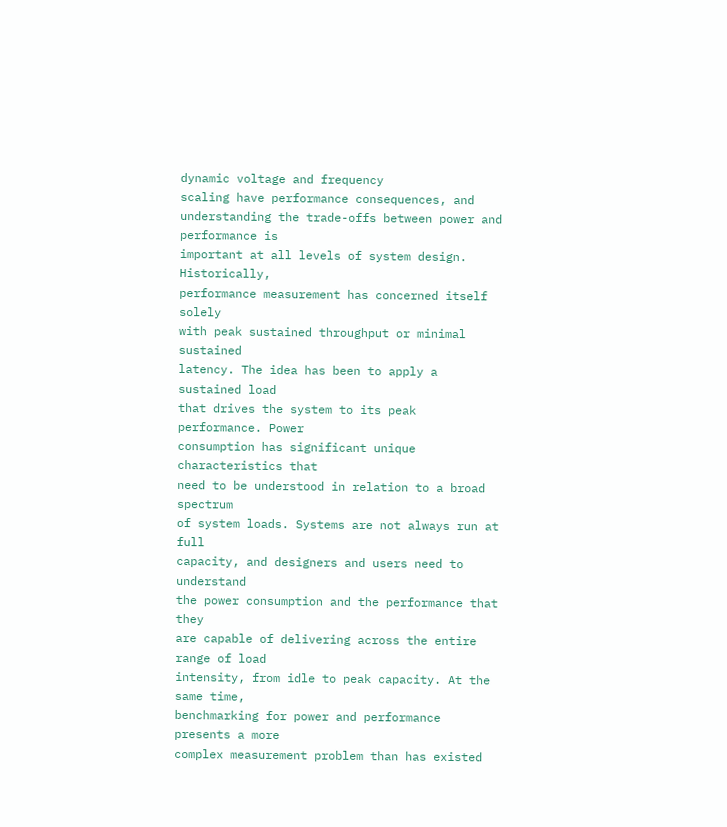dynamic voltage and frequency
scaling have performance consequences, and understanding the trade-offs between power and performance is
important at all levels of system design. Historically,
performance measurement has concerned itself solely
with peak sustained throughput or minimal sustained
latency. The idea has been to apply a sustained load
that drives the system to its peak performance. Power
consumption has significant unique characteristics that
need to be understood in relation to a broad spectrum
of system loads. Systems are not always run at full
capacity, and designers and users need to understand
the power consumption and the performance that they
are capable of delivering across the entire range of load
intensity, from idle to peak capacity. At the same time,
benchmarking for power and performance presents a more
complex measurement problem than has existed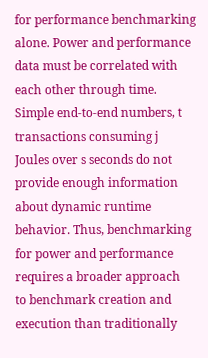for performance benchmarking alone. Power and performance
data must be correlated with each other through time.
Simple end-to-end numbers, t transactions consuming j
Joules over s seconds do not provide enough information
about dynamic runtime behavior. Thus, benchmarking
for power and performance requires a broader approach
to benchmark creation and execution than traditionally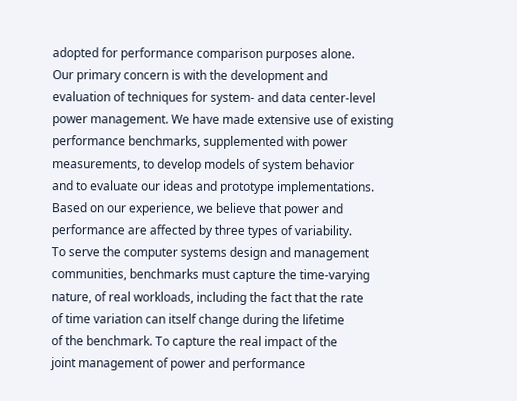adopted for performance comparison purposes alone.
Our primary concern is with the development and
evaluation of techniques for system- and data center-level
power management. We have made extensive use of existing performance benchmarks, supplemented with power
measurements, to develop models of system behavior
and to evaluate our ideas and prototype implementations.
Based on our experience, we believe that power and
performance are affected by three types of variability.
To serve the computer systems design and management
communities, benchmarks must capture the time-varying
nature, of real workloads, including the fact that the rate
of time variation can itself change during the lifetime
of the benchmark. To capture the real impact of the
joint management of power and performance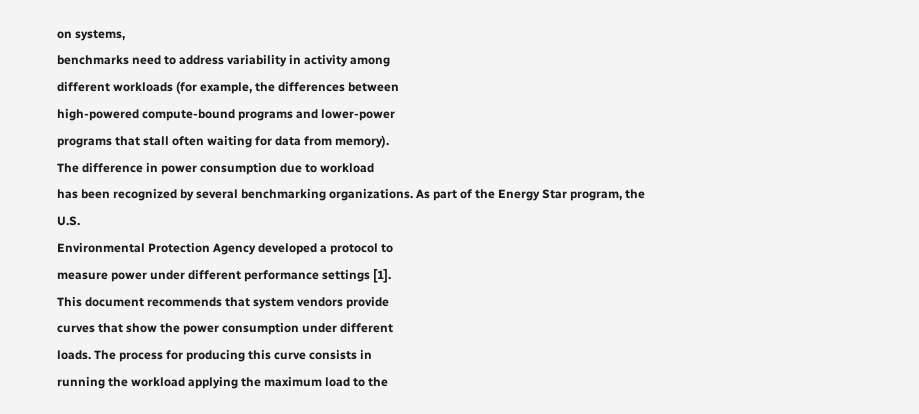on systems,
benchmarks need to address variability in activity among
different workloads (for example, the differences between
high-powered compute-bound programs and lower-power
programs that stall often waiting for data from memory).
The difference in power consumption due to workload
has been recognized by several benchmarking organizations. As part of the Energy Star program, the U.S.
Environmental Protection Agency developed a protocol to
measure power under different performance settings [1].
This document recommends that system vendors provide
curves that show the power consumption under different
loads. The process for producing this curve consists in
running the workload applying the maximum load to the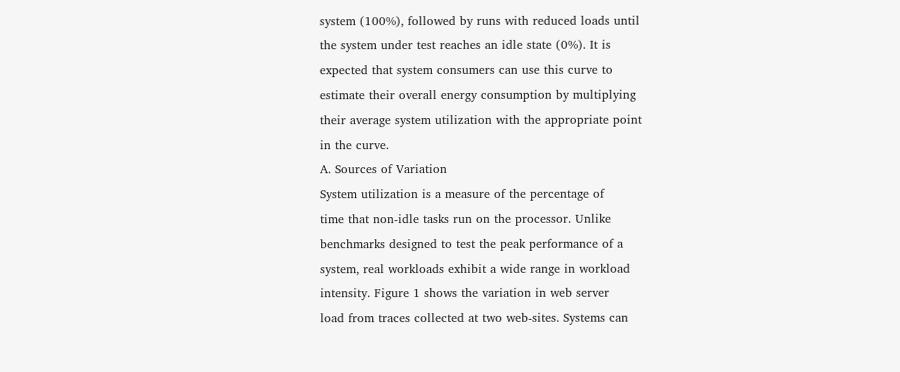system (100%), followed by runs with reduced loads until
the system under test reaches an idle state (0%). It is
expected that system consumers can use this curve to
estimate their overall energy consumption by multiplying
their average system utilization with the appropriate point
in the curve.
A. Sources of Variation
System utilization is a measure of the percentage of
time that non-idle tasks run on the processor. Unlike
benchmarks designed to test the peak performance of a
system, real workloads exhibit a wide range in workload
intensity. Figure 1 shows the variation in web server
load from traces collected at two web-sites. Systems can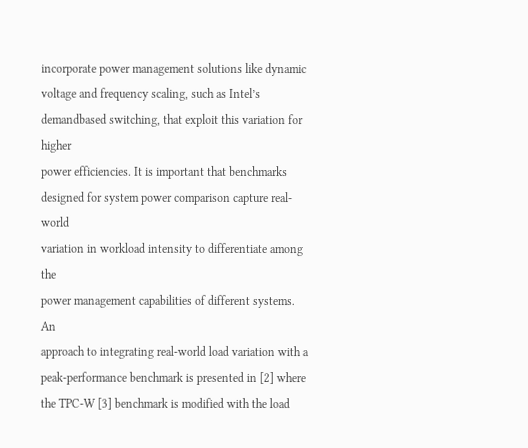incorporate power management solutions like dynamic
voltage and frequency scaling, such as Intel’s demandbased switching, that exploit this variation for higher
power efficiencies. It is important that benchmarks designed for system power comparison capture real-world
variation in workload intensity to differentiate among the
power management capabilities of different systems. An
approach to integrating real-world load variation with a
peak-performance benchmark is presented in [2] where
the TPC-W [3] benchmark is modified with the load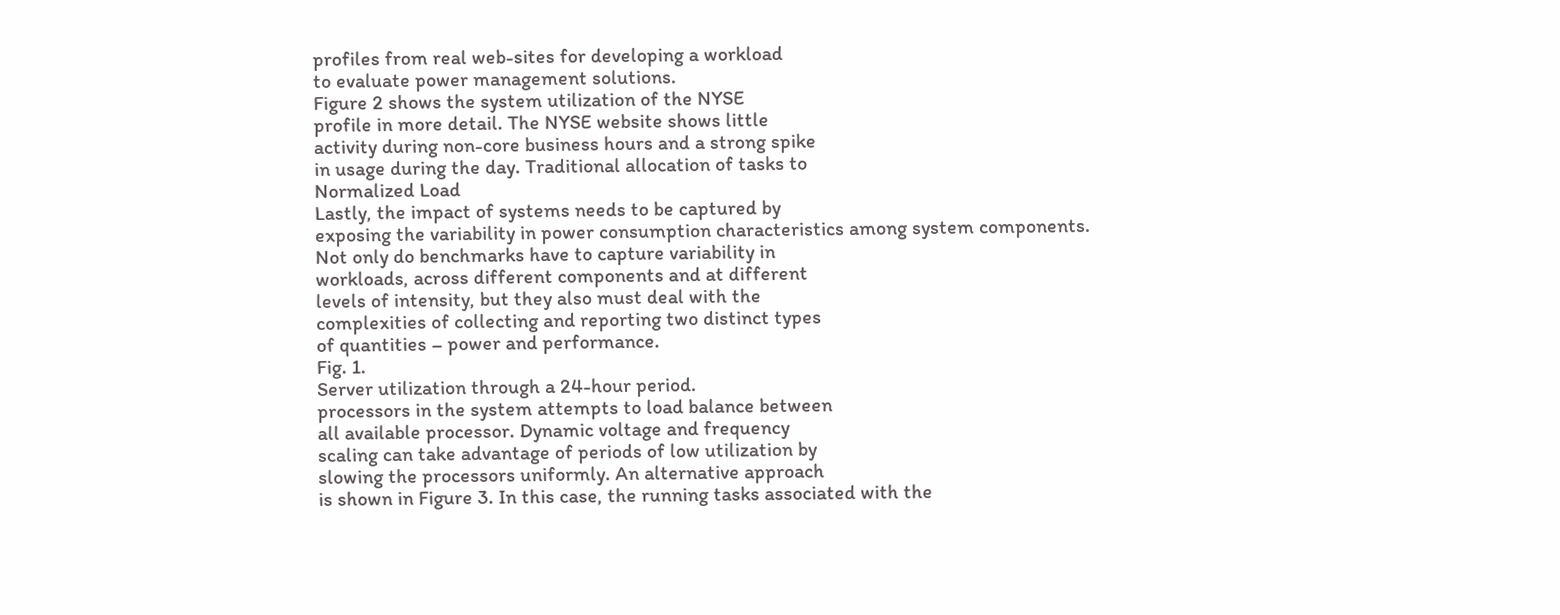profiles from real web-sites for developing a workload
to evaluate power management solutions.
Figure 2 shows the system utilization of the NYSE
profile in more detail. The NYSE website shows little
activity during non-core business hours and a strong spike
in usage during the day. Traditional allocation of tasks to
Normalized Load
Lastly, the impact of systems needs to be captured by
exposing the variability in power consumption characteristics among system components.
Not only do benchmarks have to capture variability in
workloads, across different components and at different
levels of intensity, but they also must deal with the
complexities of collecting and reporting two distinct types
of quantities – power and performance.
Fig. 1.
Server utilization through a 24-hour period.
processors in the system attempts to load balance between
all available processor. Dynamic voltage and frequency
scaling can take advantage of periods of low utilization by
slowing the processors uniformly. An alternative approach
is shown in Figure 3. In this case, the running tasks associated with the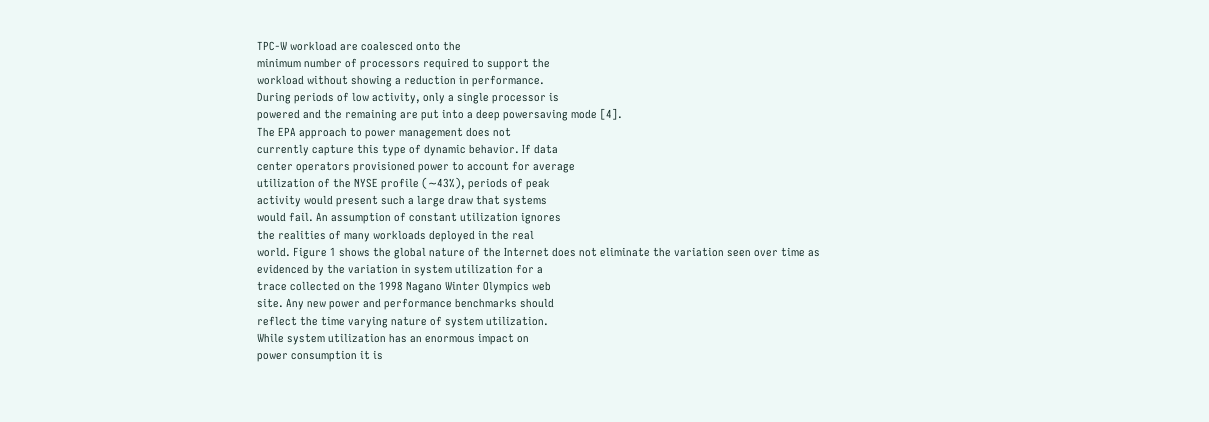TPC-W workload are coalesced onto the
minimum number of processors required to support the
workload without showing a reduction in performance.
During periods of low activity, only a single processor is
powered and the remaining are put into a deep powersaving mode [4].
The EPA approach to power management does not
currently capture this type of dynamic behavior. If data
center operators provisioned power to account for average
utilization of the NYSE profile (∼43%), periods of peak
activity would present such a large draw that systems
would fail. An assumption of constant utilization ignores
the realities of many workloads deployed in the real
world. Figure 1 shows the global nature of the Internet does not eliminate the variation seen over time as
evidenced by the variation in system utilization for a
trace collected on the 1998 Nagano Winter Olympics web
site. Any new power and performance benchmarks should
reflect the time varying nature of system utilization.
While system utilization has an enormous impact on
power consumption it is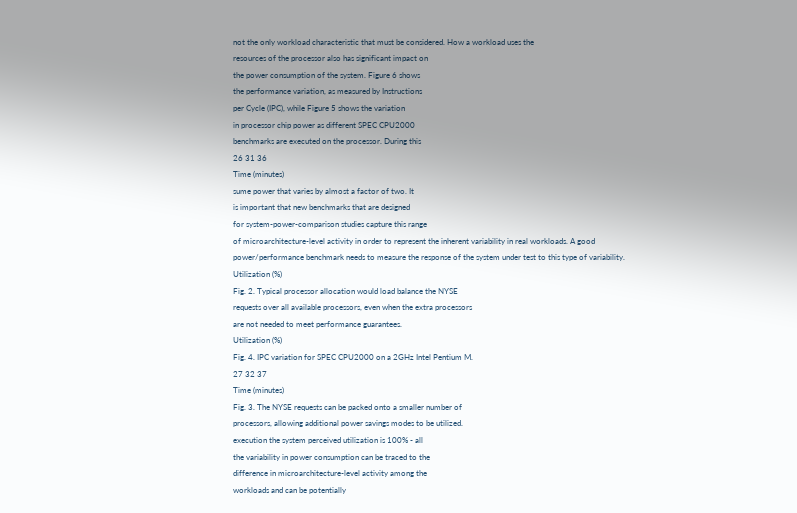not the only workload characteristic that must be considered. How a workload uses the
resources of the processor also has significant impact on
the power consumption of the system. Figure 6 shows
the performance variation, as measured by Instructions
per Cycle (IPC), while Figure 5 shows the variation
in processor chip power as different SPEC CPU2000
benchmarks are executed on the processor. During this
26 31 36
Time (minutes)
sume power that varies by almost a factor of two. It
is important that new benchmarks that are designed
for system-power-comparison studies capture this range
of microarchitecture-level activity in order to represent the inherent variability in real workloads. A good
power/performance benchmark needs to measure the response of the system under test to this type of variability.
Utilization (%)
Fig. 2. Typical processor allocation would load balance the NYSE
requests over all available processors, even when the extra processors
are not needed to meet performance guarantees.
Utilization (%)
Fig. 4. IPC variation for SPEC CPU2000 on a 2GHz Intel Pentium M.
27 32 37
Time (minutes)
Fig. 3. The NYSE requests can be packed onto a smaller number of
processors, allowing additional power savings modes to be utilized.
execution the system perceived utilization is 100% - all
the variability in power consumption can be traced to the
difference in microarchitecture-level activity among the
workloads and can be potentially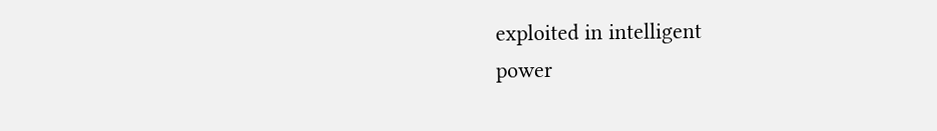exploited in intelligent
power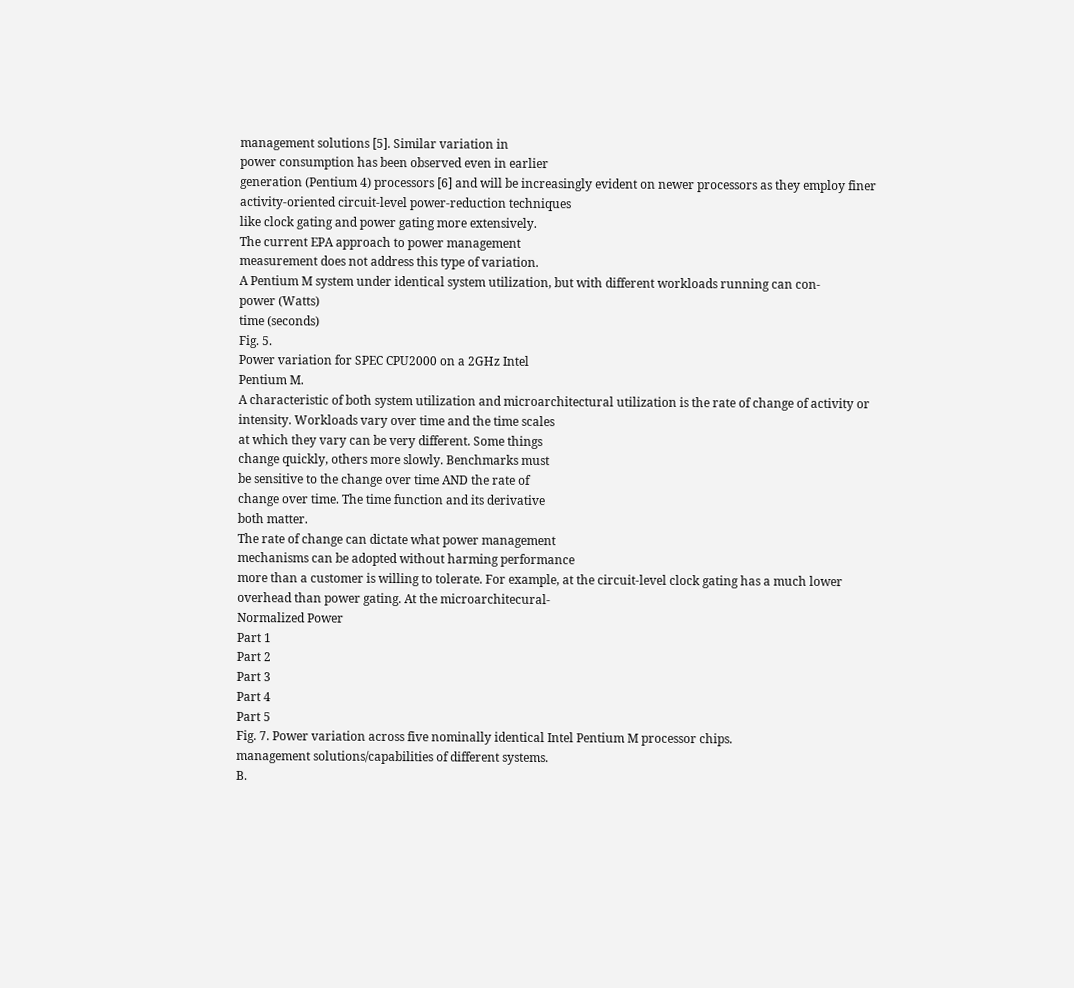management solutions [5]. Similar variation in
power consumption has been observed even in earlier
generation (Pentium 4) processors [6] and will be increasingly evident on newer processors as they employ finer
activity-oriented circuit-level power-reduction techniques
like clock gating and power gating more extensively.
The current EPA approach to power management
measurement does not address this type of variation.
A Pentium M system under identical system utilization, but with different workloads running can con-
power (Watts)
time (seconds)
Fig. 5.
Power variation for SPEC CPU2000 on a 2GHz Intel
Pentium M.
A characteristic of both system utilization and microarchitectural utilization is the rate of change of activity or
intensity. Workloads vary over time and the time scales
at which they vary can be very different. Some things
change quickly, others more slowly. Benchmarks must
be sensitive to the change over time AND the rate of
change over time. The time function and its derivative
both matter.
The rate of change can dictate what power management
mechanisms can be adopted without harming performance
more than a customer is willing to tolerate. For example, at the circuit-level clock gating has a much lower
overhead than power gating. At the microarchitecural-
Normalized Power
Part 1
Part 2
Part 3
Part 4
Part 5
Fig. 7. Power variation across five nominally identical Intel Pentium M processor chips.
management solutions/capabilities of different systems.
B.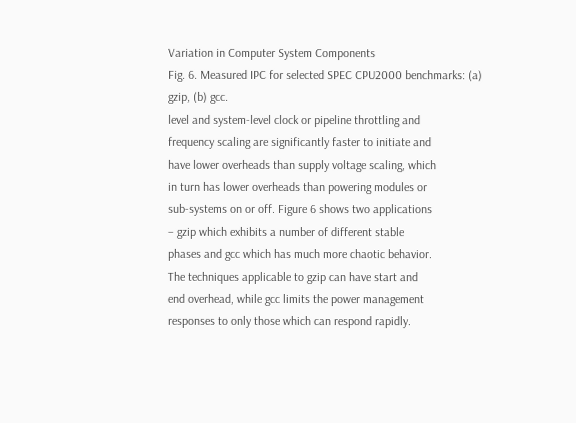Variation in Computer System Components
Fig. 6. Measured IPC for selected SPEC CPU2000 benchmarks: (a)
gzip, (b) gcc.
level and system-level clock or pipeline throttling and
frequency scaling are significantly faster to initiate and
have lower overheads than supply voltage scaling, which
in turn has lower overheads than powering modules or
sub-systems on or off. Figure 6 shows two applications
– gzip which exhibits a number of different stable
phases and gcc which has much more chaotic behavior.
The techniques applicable to gzip can have start and
end overhead, while gcc limits the power management
responses to only those which can respond rapidly.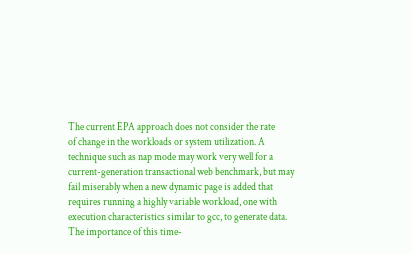The current EPA approach does not consider the rate
of change in the workloads or system utilization. A
technique such as nap mode may work very well for a
current-generation transactional web benchmark, but may
fail miserably when a new dynamic page is added that
requires running a highly variable workload, one with
execution characteristics similar to gcc, to generate data.
The importance of this time-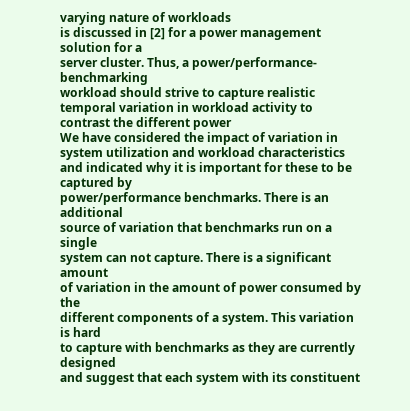varying nature of workloads
is discussed in [2] for a power management solution for a
server cluster. Thus, a power/performance-benchmarking
workload should strive to capture realistic temporal variation in workload activity to contrast the different power
We have considered the impact of variation in system utilization and workload characteristics and indicated why it is important for these to be captured by
power/performance benchmarks. There is an additional
source of variation that benchmarks run on a single
system can not capture. There is a significant amount
of variation in the amount of power consumed by the
different components of a system. This variation is hard
to capture with benchmarks as they are currently designed
and suggest that each system with its constituent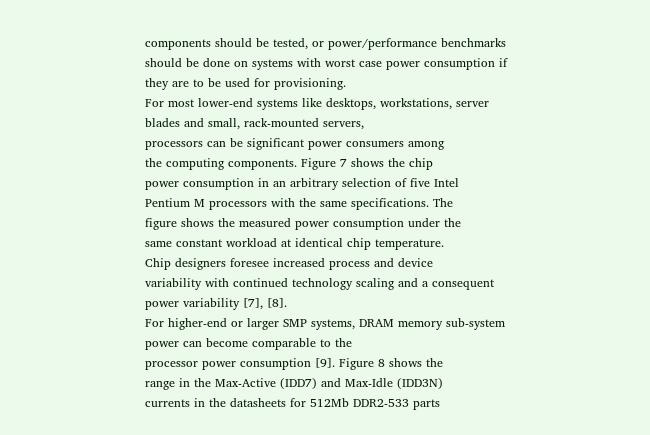components should be tested, or power/performance benchmarks
should be done on systems with worst case power consumption if they are to be used for provisioning.
For most lower-end systems like desktops, workstations, server blades and small, rack-mounted servers,
processors can be significant power consumers among
the computing components. Figure 7 shows the chip
power consumption in an arbitrary selection of five Intel
Pentium M processors with the same specifications. The
figure shows the measured power consumption under the
same constant workload at identical chip temperature.
Chip designers foresee increased process and device
variability with continued technology scaling and a consequent power variability [7], [8].
For higher-end or larger SMP systems, DRAM memory sub-system power can become comparable to the
processor power consumption [9]. Figure 8 shows the
range in the Max-Active (IDD7) and Max-Idle (IDD3N)
currents in the datasheets for 512Mb DDR2-533 parts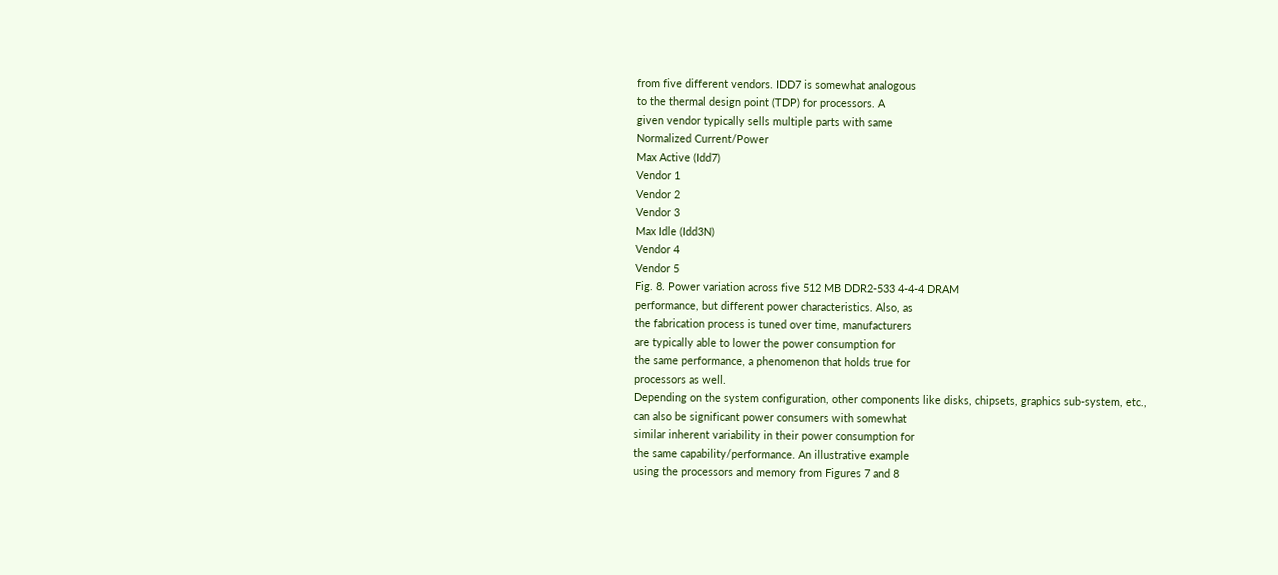from five different vendors. IDD7 is somewhat analogous
to the thermal design point (TDP) for processors. A
given vendor typically sells multiple parts with same
Normalized Current/Power
Max Active (Idd7)
Vendor 1
Vendor 2
Vendor 3
Max Idle (Idd3N)
Vendor 4
Vendor 5
Fig. 8. Power variation across five 512 MB DDR2-533 4-4-4 DRAM
performance, but different power characteristics. Also, as
the fabrication process is tuned over time, manufacturers
are typically able to lower the power consumption for
the same performance, a phenomenon that holds true for
processors as well.
Depending on the system configuration, other components like disks, chipsets, graphics sub-system, etc.,
can also be significant power consumers with somewhat
similar inherent variability in their power consumption for
the same capability/performance. An illustrative example
using the processors and memory from Figures 7 and 8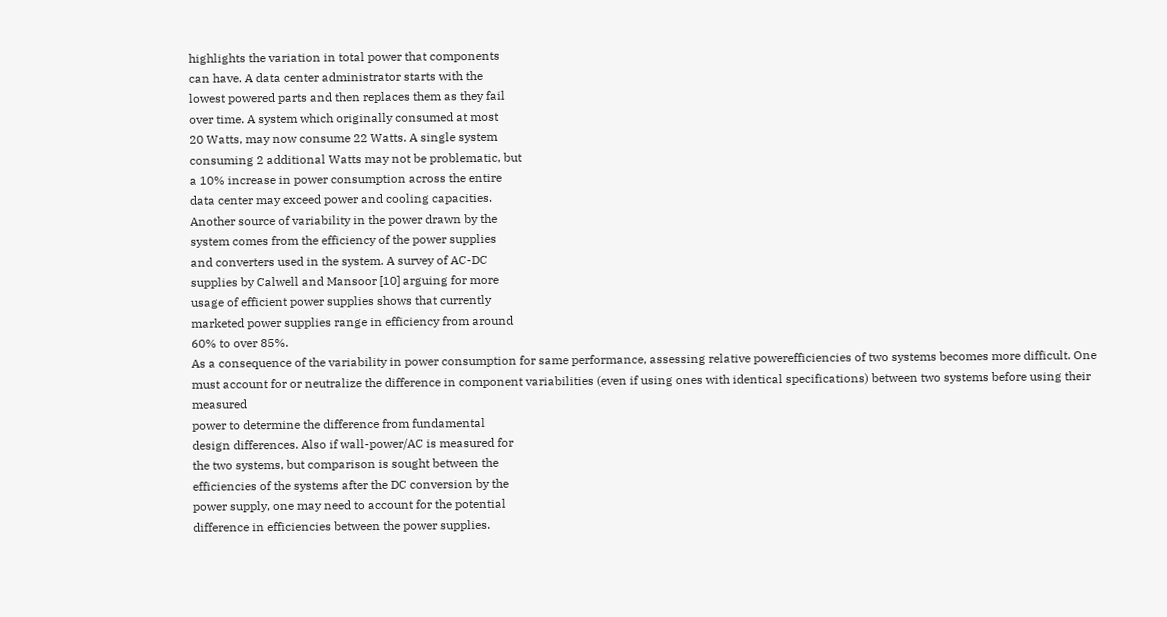highlights the variation in total power that components
can have. A data center administrator starts with the
lowest powered parts and then replaces them as they fail
over time. A system which originally consumed at most
20 Watts, may now consume 22 Watts. A single system
consuming 2 additional Watts may not be problematic, but
a 10% increase in power consumption across the entire
data center may exceed power and cooling capacities.
Another source of variability in the power drawn by the
system comes from the efficiency of the power supplies
and converters used in the system. A survey of AC-DC
supplies by Calwell and Mansoor [10] arguing for more
usage of efficient power supplies shows that currently
marketed power supplies range in efficiency from around
60% to over 85%.
As a consequence of the variability in power consumption for same performance, assessing relative powerefficiencies of two systems becomes more difficult. One
must account for or neutralize the difference in component variabilities (even if using ones with identical specifications) between two systems before using their measured
power to determine the difference from fundamental
design differences. Also if wall-power/AC is measured for
the two systems, but comparison is sought between the
efficiencies of the systems after the DC conversion by the
power supply, one may need to account for the potential
difference in efficiencies between the power supplies.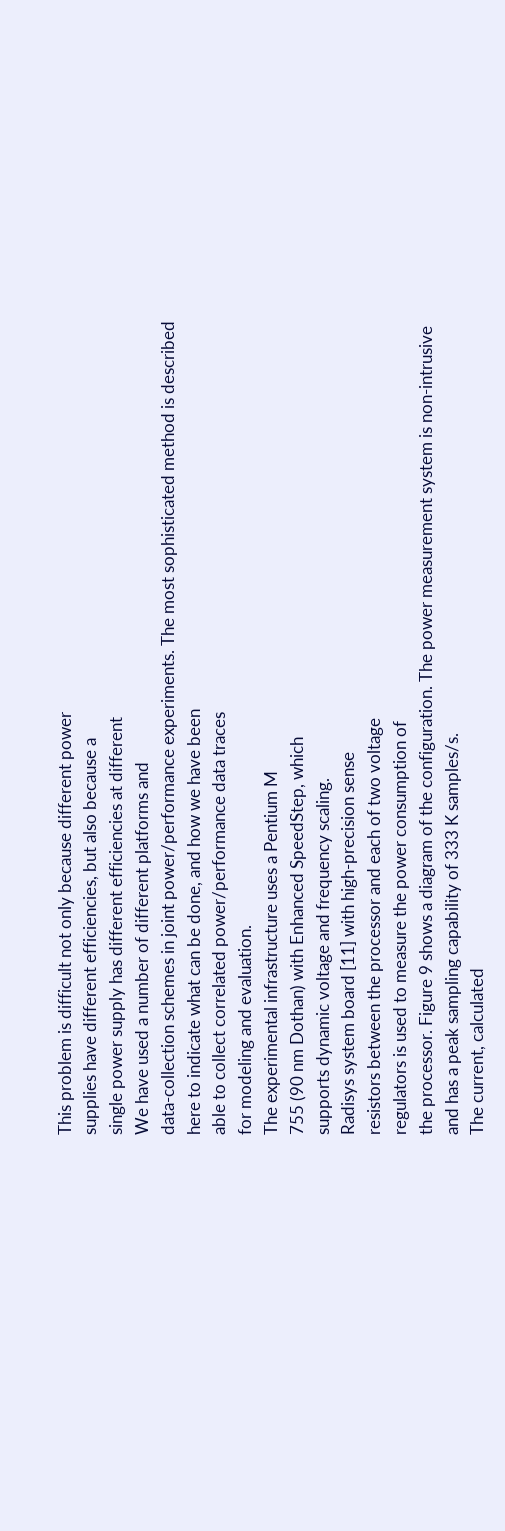This problem is difficult not only because different power
supplies have different efficiencies, but also because a
single power supply has different efficiencies at different
We have used a number of different platforms and
data-collection schemes in joint power/performance experiments. The most sophisticated method is described
here to indicate what can be done, and how we have been
able to collect correlated power/performance data traces
for modeling and evaluation.
The experimental infrastructure uses a Pentium M
755 (90 nm Dothan) with Enhanced SpeedStep, which
supports dynamic voltage and frequency scaling.
Radisys system board [11] with high-precision sense
resistors between the processor and each of two voltage
regulators is used to measure the power consumption of
the processor. Figure 9 shows a diagram of the configuration. The power measurement system is non-intrusive
and has a peak sampling capability of 333 K samples/s.
The current, calculated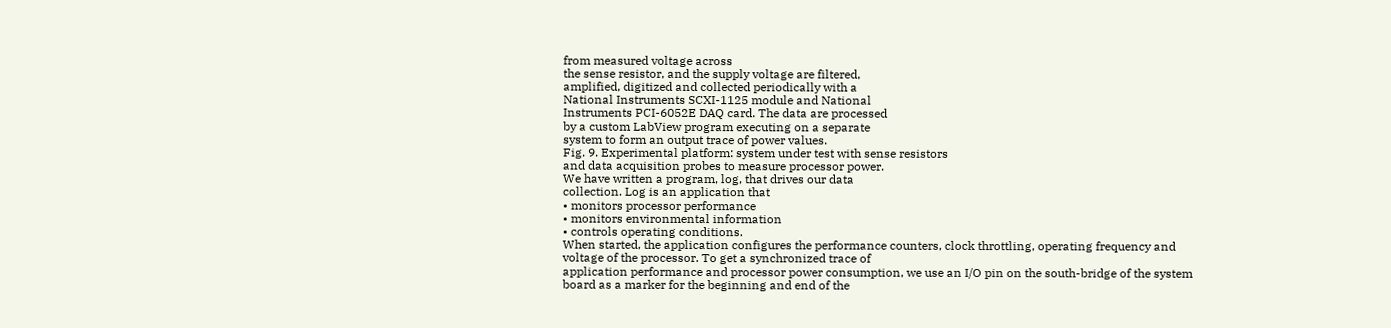from measured voltage across
the sense resistor, and the supply voltage are filtered,
amplified, digitized and collected periodically with a
National Instruments SCXI-1125 module and National
Instruments PCI-6052E DAQ card. The data are processed
by a custom LabView program executing on a separate
system to form an output trace of power values.
Fig. 9. Experimental platform: system under test with sense resistors
and data acquisition probes to measure processor power.
We have written a program, log, that drives our data
collection. Log is an application that
• monitors processor performance
• monitors environmental information
• controls operating conditions.
When started, the application configures the performance counters, clock throttling, operating frequency and
voltage of the processor. To get a synchronized trace of
application performance and processor power consumption, we use an I/O pin on the south-bridge of the system
board as a marker for the beginning and end of the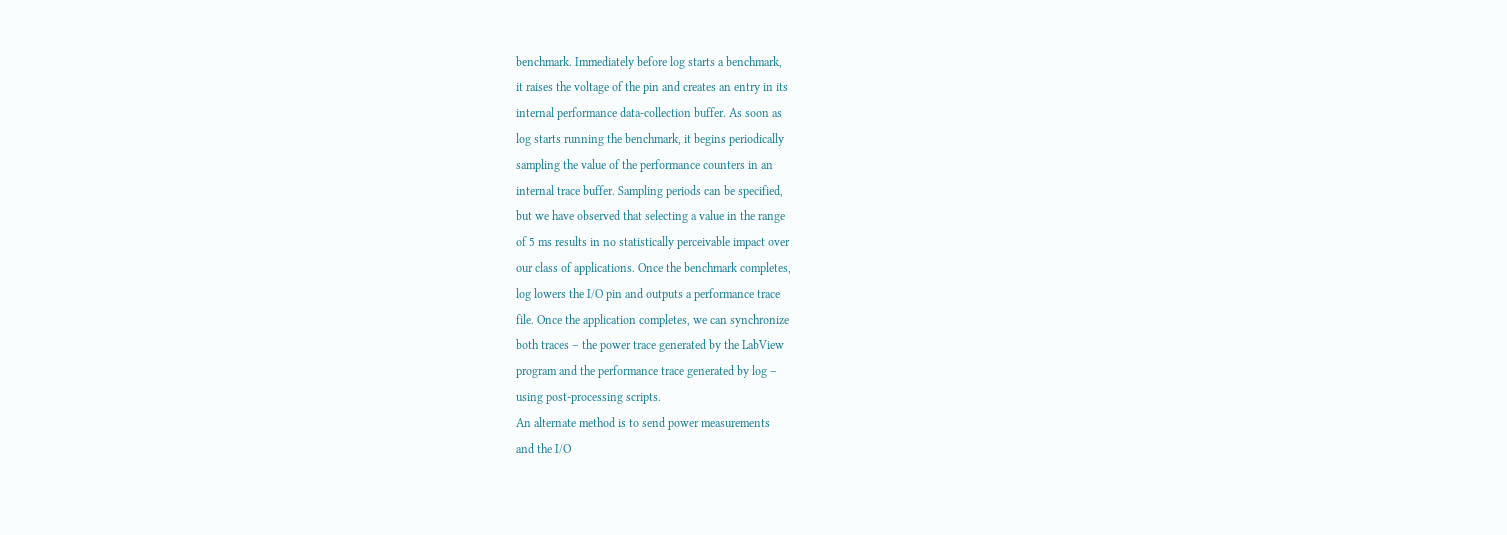benchmark. Immediately before log starts a benchmark,
it raises the voltage of the pin and creates an entry in its
internal performance data-collection buffer. As soon as
log starts running the benchmark, it begins periodically
sampling the value of the performance counters in an
internal trace buffer. Sampling periods can be specified,
but we have observed that selecting a value in the range
of 5 ms results in no statistically perceivable impact over
our class of applications. Once the benchmark completes,
log lowers the I/O pin and outputs a performance trace
file. Once the application completes, we can synchronize
both traces – the power trace generated by the LabView
program and the performance trace generated by log –
using post-processing scripts.
An alternate method is to send power measurements
and the I/O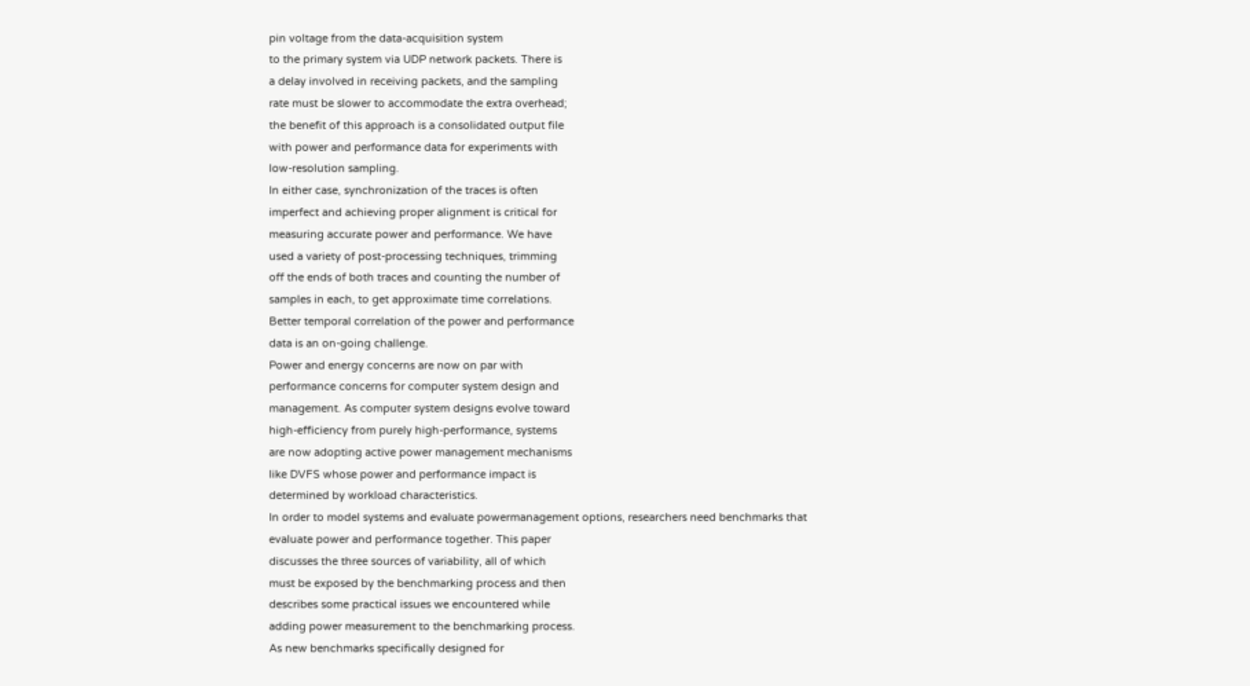pin voltage from the data-acquisition system
to the primary system via UDP network packets. There is
a delay involved in receiving packets, and the sampling
rate must be slower to accommodate the extra overhead;
the benefit of this approach is a consolidated output file
with power and performance data for experiments with
low-resolution sampling.
In either case, synchronization of the traces is often
imperfect and achieving proper alignment is critical for
measuring accurate power and performance. We have
used a variety of post-processing techniques, trimming
off the ends of both traces and counting the number of
samples in each, to get approximate time correlations.
Better temporal correlation of the power and performance
data is an on-going challenge.
Power and energy concerns are now on par with
performance concerns for computer system design and
management. As computer system designs evolve toward
high-efficiency from purely high-performance, systems
are now adopting active power management mechanisms
like DVFS whose power and performance impact is
determined by workload characteristics.
In order to model systems and evaluate powermanagement options, researchers need benchmarks that
evaluate power and performance together. This paper
discusses the three sources of variability, all of which
must be exposed by the benchmarking process and then
describes some practical issues we encountered while
adding power measurement to the benchmarking process.
As new benchmarks specifically designed for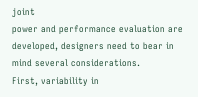joint
power and performance evaluation are developed, designers need to bear in mind several considerations.
First, variability in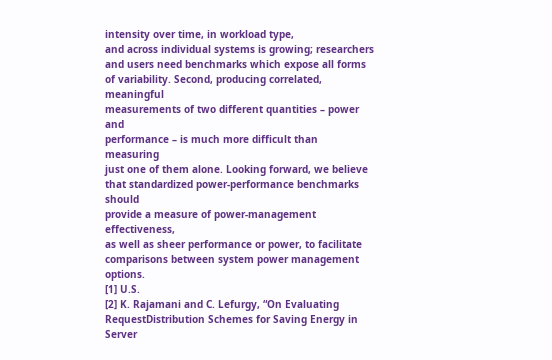intensity over time, in workload type,
and across individual systems is growing; researchers
and users need benchmarks which expose all forms
of variability. Second, producing correlated, meaningful
measurements of two different quantities – power and
performance – is much more difficult than measuring
just one of them alone. Looking forward, we believe
that standardized power-performance benchmarks should
provide a measure of power-management effectiveness,
as well as sheer performance or power, to facilitate
comparisons between system power management options.
[1] U.S.
[2] K. Rajamani and C. Lefurgy, “On Evaluating RequestDistribution Schemes for Saving Energy in Server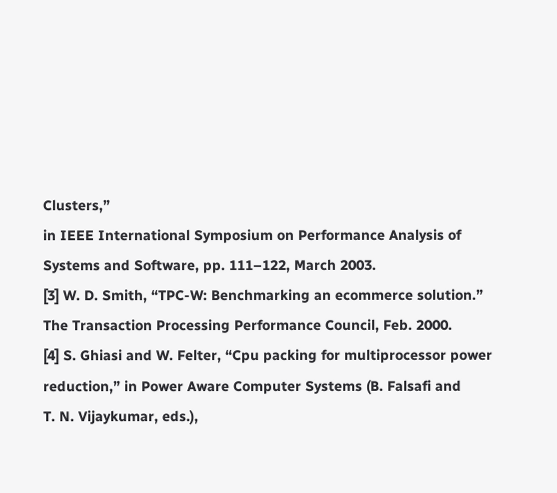Clusters,”
in IEEE International Symposium on Performance Analysis of
Systems and Software, pp. 111–122, March 2003.
[3] W. D. Smith, “TPC-W: Benchmarking an ecommerce solution.”
The Transaction Processing Performance Council, Feb. 2000.
[4] S. Ghiasi and W. Felter, “Cpu packing for multiprocessor power
reduction,” in Power Aware Computer Systems (B. Falsafi and
T. N. Vijaykumar, eds.),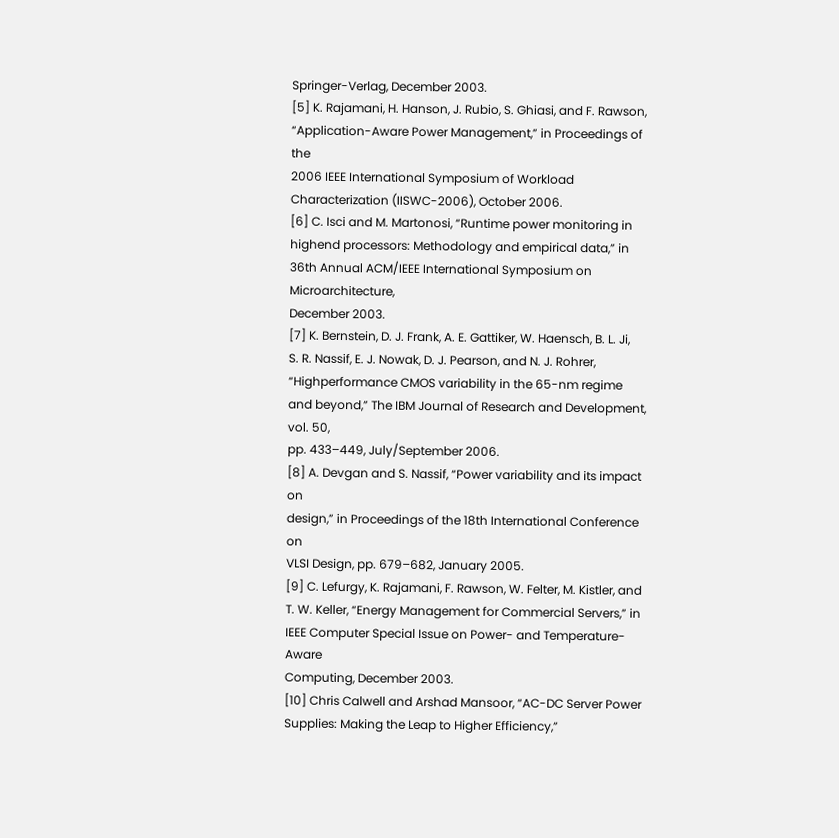Springer-Verlag, December 2003.
[5] K. Rajamani, H. Hanson, J. Rubio, S. Ghiasi, and F. Rawson,
“Application-Aware Power Management,” in Proceedings of the
2006 IEEE International Symposium of Workload Characterization (IISWC-2006), October 2006.
[6] C. Isci and M. Martonosi, “Runtime power monitoring in highend processors: Methodology and empirical data,” in 36th Annual ACM/IEEE International Symposium on Microarchitecture,
December 2003.
[7] K. Bernstein, D. J. Frank, A. E. Gattiker, W. Haensch, B. L. Ji,
S. R. Nassif, E. J. Nowak, D. J. Pearson, and N. J. Rohrer, “Highperformance CMOS variability in the 65-nm regime and beyond,” The IBM Journal of Research and Development, vol. 50,
pp. 433–449, July/September 2006.
[8] A. Devgan and S. Nassif, “Power variability and its impact on
design,” in Proceedings of the 18th International Conference on
VLSI Design, pp. 679–682, January 2005.
[9] C. Lefurgy, K. Rajamani, F. Rawson, W. Felter, M. Kistler, and
T. W. Keller, “Energy Management for Commercial Servers,” in
IEEE Computer Special Issue on Power- and Temperature-Aware
Computing, December 2003.
[10] Chris Calwell and Arshad Mansoor, “AC-DC Server Power
Supplies: Making the Leap to Higher Efficiency,”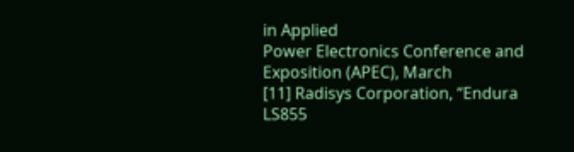in Applied
Power Electronics Conference and Exposition (APEC), March
[11] Radisys Corporation, “Endura LS855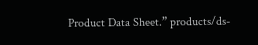Product Data Sheet.” products/ds-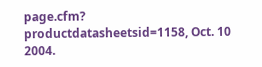page.cfm?
productdatasheetsid=1158, Oct. 10 2004.